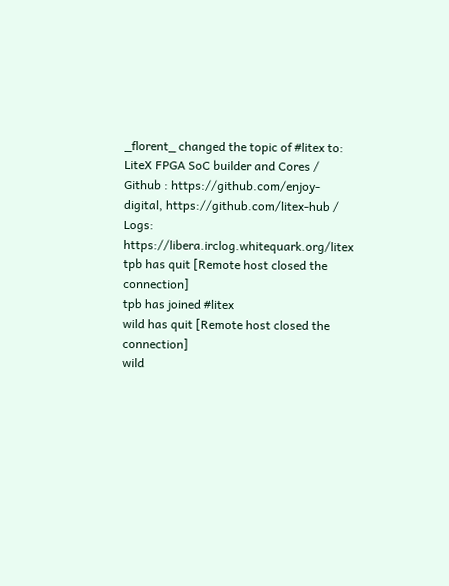_florent_ changed the topic of #litex to: LiteX FPGA SoC builder and Cores / Github : https://github.com/enjoy-digital, https://github.com/litex-hub / Logs: https://libera.irclog.whitequark.org/litex
tpb has quit [Remote host closed the connection]
tpb has joined #litex
wild has quit [Remote host closed the connection]
wild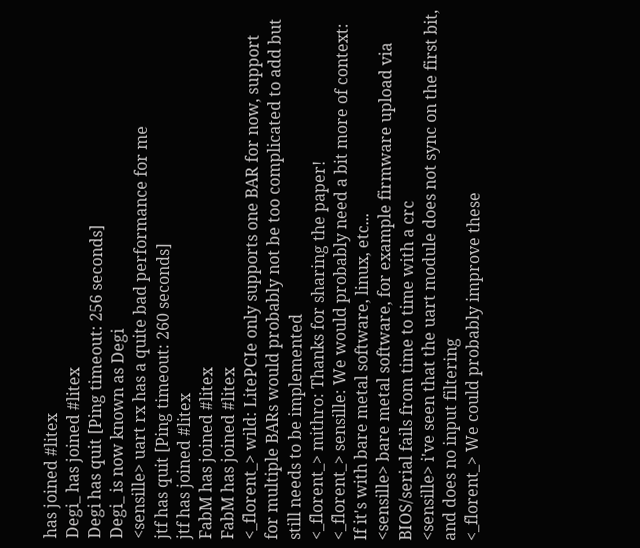has joined #litex
Degi_ has joined #litex
Degi has quit [Ping timeout: 256 seconds]
Degi_ is now known as Degi
<sensille> uart rx has a quite bad performance for me
jtf has quit [Ping timeout: 260 seconds]
jtf has joined #litex
FabM has joined #litex
FabM has joined #litex
<_florent_> wild: LitePCIe only supports one BAR for now, support for multiple BARs would probably not be too complicated to add but still needs to be implemented
<_florent_> mithro: Thanks for sharing the paper!
<_florent_> sensille: We would probably need a bit more of context: If it's with bare metal software, linux, etc...
<sensille> bare metal software, for example firmware upload via BIOS/serial fails from time to time with a crc
<sensille> i've seen that the uart module does not sync on the first bit, and does no input filtering
<_florent_> We could probably improve these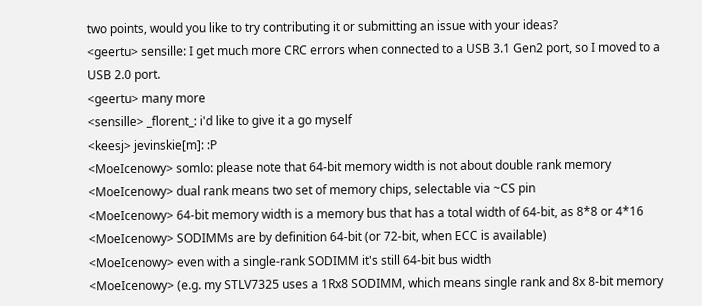two points, would you like to try contributing it or submitting an issue with your ideas?
<geertu> sensille: I get much more CRC errors when connected to a USB 3.1 Gen2 port, so I moved to a USB 2.0 port.
<geertu> many more
<sensille> _florent_: i'd like to give it a go myself
<keesj> jevinskie[m]: :P
<MoeIcenowy> somlo: please note that 64-bit memory width is not about double rank memory
<MoeIcenowy> dual rank means two set of memory chips, selectable via ~CS pin
<MoeIcenowy> 64-bit memory width is a memory bus that has a total width of 64-bit, as 8*8 or 4*16
<MoeIcenowy> SODIMMs are by definition 64-bit (or 72-bit, when ECC is available)
<MoeIcenowy> even with a single-rank SODIMM it's still 64-bit bus width
<MoeIcenowy> (e.g. my STLV7325 uses a 1Rx8 SODIMM, which means single rank and 8x 8-bit memory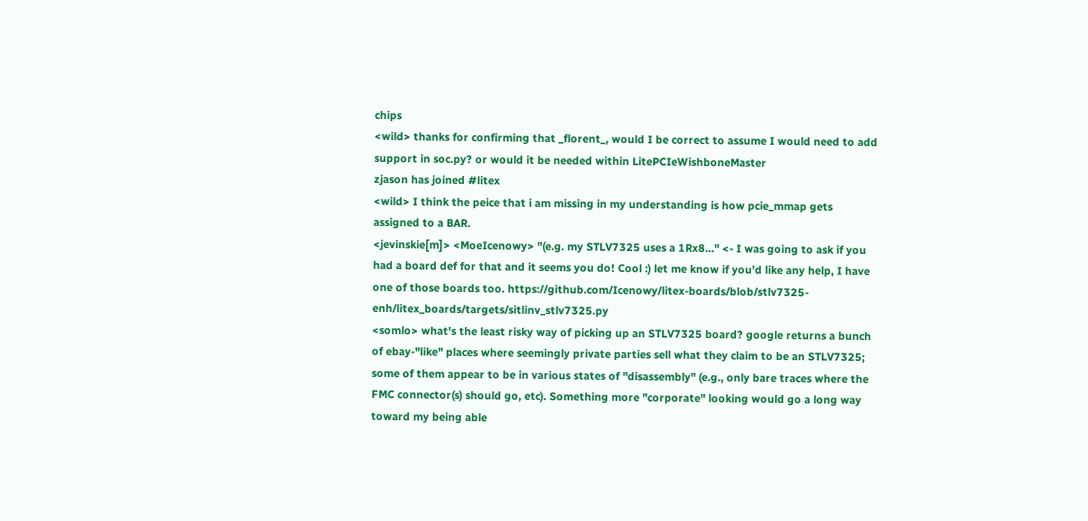chips
<wild> thanks for confirming that _florent_, would I be correct to assume I would need to add support in soc.py? or would it be needed within LitePCIeWishboneMaster
zjason has joined #litex
<wild> I think the peice that i am missing in my understanding is how pcie_mmap gets assigned to a BAR.
<jevinskie[m]> <MoeIcenowy> "(e.g. my STLV7325 uses a 1Rx8..." <- I was going to ask if you had a board def for that and it seems you do! Cool :) let me know if you’d like any help, I have one of those boards too. https://github.com/Icenowy/litex-boards/blob/stlv7325-enh/litex_boards/targets/sitlinv_stlv7325.py
<somlo> what's the least risky way of picking up an STLV7325 board? google returns a bunch of ebay-"like" places where seemingly private parties sell what they claim to be an STLV7325; some of them appear to be in various states of "disassembly" (e.g., only bare traces where the FMC connector(s) should go, etc). Something more "corporate" looking would go a long way toward my being able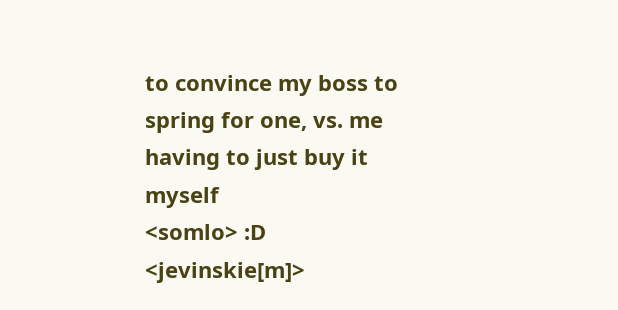to convince my boss to spring for one, vs. me having to just buy it myself
<somlo> :D
<jevinskie[m]>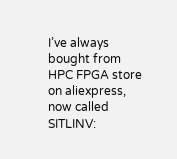I’ve always bought from HPC FPGA store on aliexpress, now called SITLINV: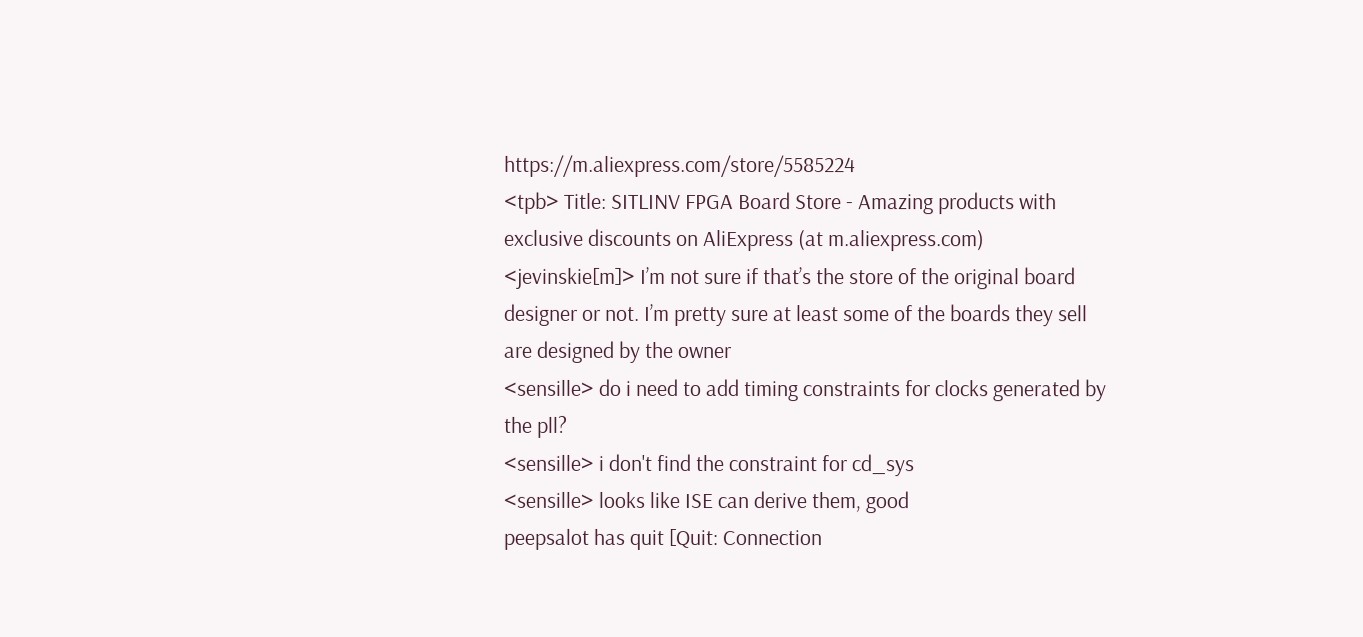https://m.aliexpress.com/store/5585224
<tpb> Title: SITLINV FPGA Board Store - Amazing products with exclusive discounts on AliExpress (at m.aliexpress.com)
<jevinskie[m]> I’m not sure if that’s the store of the original board designer or not. I’m pretty sure at least some of the boards they sell are designed by the owner
<sensille> do i need to add timing constraints for clocks generated by the pll?
<sensille> i don't find the constraint for cd_sys
<sensille> looks like ISE can derive them, good
peepsalot has quit [Quit: Connection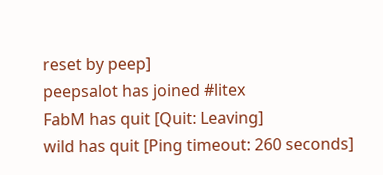reset by peep]
peepsalot has joined #litex
FabM has quit [Quit: Leaving]
wild has quit [Ping timeout: 260 seconds]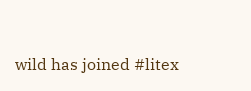wild has joined #litex